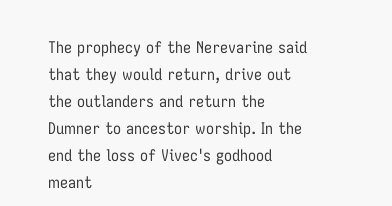The prophecy of the Nerevarine said that they would return, drive out the outlanders and return the Dumner to ancestor worship. In the end the loss of Vivec's godhood meant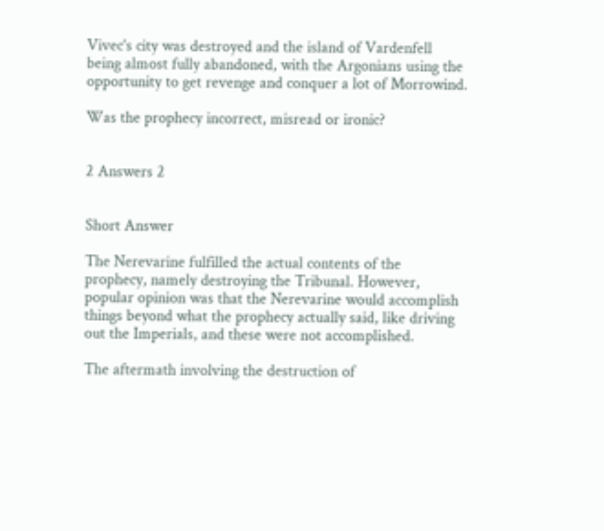Vivec's city was destroyed and the island of Vardenfell being almost fully abandoned, with the Argonians using the opportunity to get revenge and conquer a lot of Morrowind.

Was the prophecy incorrect, misread or ironic?


2 Answers 2


Short Answer

The Nerevarine fulfilled the actual contents of the prophecy, namely destroying the Tribunal. However, popular opinion was that the Nerevarine would accomplish things beyond what the prophecy actually said, like driving out the Imperials, and these were not accomplished.

The aftermath involving the destruction of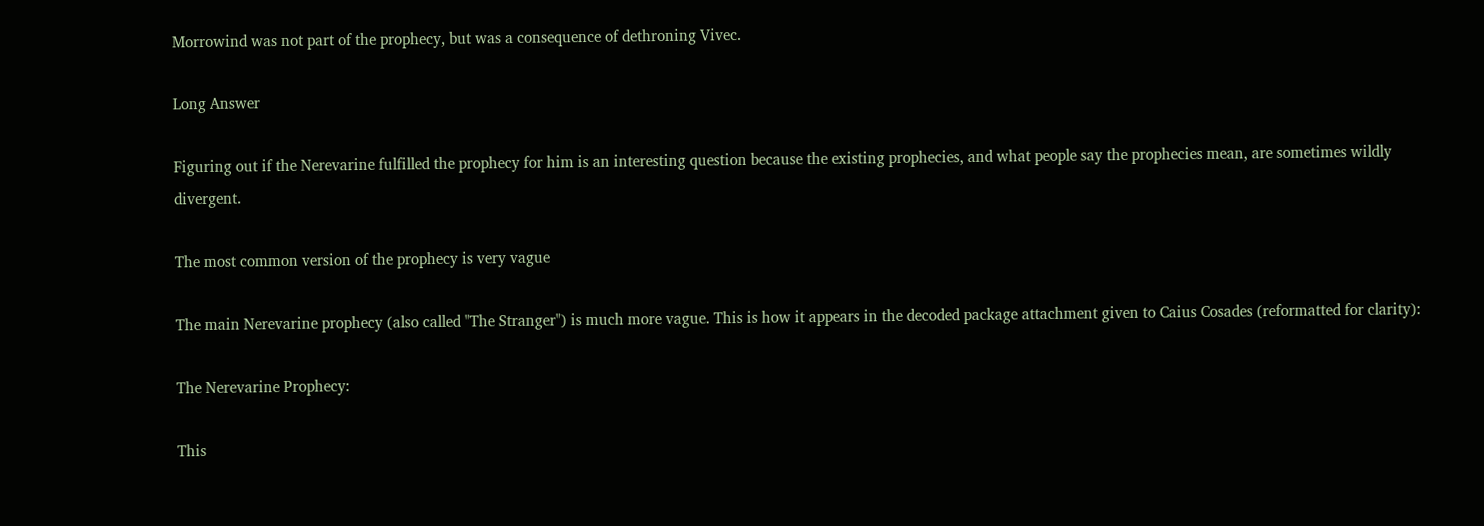Morrowind was not part of the prophecy, but was a consequence of dethroning Vivec.

Long Answer

Figuring out if the Nerevarine fulfilled the prophecy for him is an interesting question because the existing prophecies, and what people say the prophecies mean, are sometimes wildly divergent.

The most common version of the prophecy is very vague

The main Nerevarine prophecy (also called "The Stranger") is much more vague. This is how it appears in the decoded package attachment given to Caius Cosades (reformatted for clarity):

The Nerevarine Prophecy:

This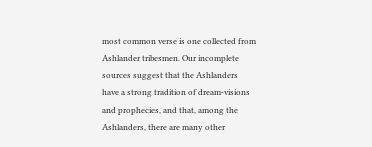most common verse is one collected from Ashlander tribesmen. Our incomplete sources suggest that the Ashlanders have a strong tradition of dream-visions and prophecies, and that, among the Ashlanders, there are many other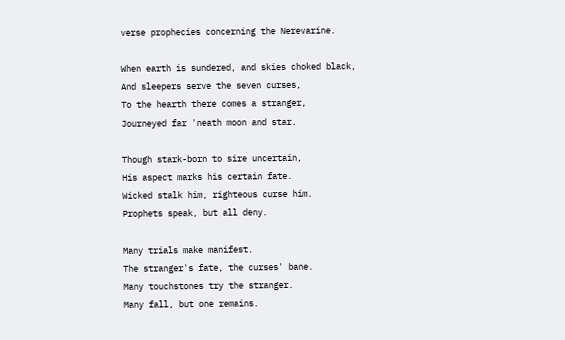verse prophecies concerning the Nerevarine.

When earth is sundered, and skies choked black,
And sleepers serve the seven curses,
To the hearth there comes a stranger,
Journeyed far 'neath moon and star.

Though stark-born to sire uncertain,
His aspect marks his certain fate.
Wicked stalk him, righteous curse him.
Prophets speak, but all deny.

Many trials make manifest.
The stranger's fate, the curses' bane.
Many touchstones try the stranger.
Many fall, but one remains.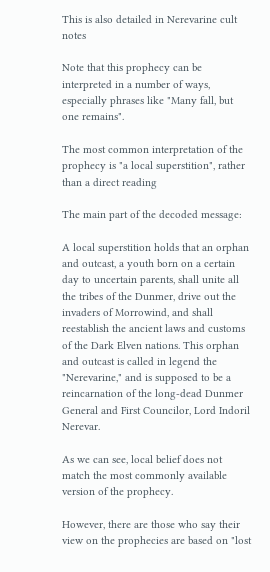This is also detailed in Nerevarine cult notes

Note that this prophecy can be interpreted in a number of ways, especially phrases like "Many fall, but one remains".

The most common interpretation of the prophecy is "a local superstition", rather than a direct reading

The main part of the decoded message:

A local superstition holds that an orphan and outcast, a youth born on a certain day to uncertain parents, shall unite all the tribes of the Dunmer, drive out the invaders of Morrowind, and shall reestablish the ancient laws and customs of the Dark Elven nations. This orphan and outcast is called in legend the "Nerevarine," and is supposed to be a reincarnation of the long-dead Dunmer General and First Councilor, Lord Indoril Nerevar.

As we can see, local belief does not match the most commonly available version of the prophecy.

However, there are those who say their view on the prophecies are based on "lost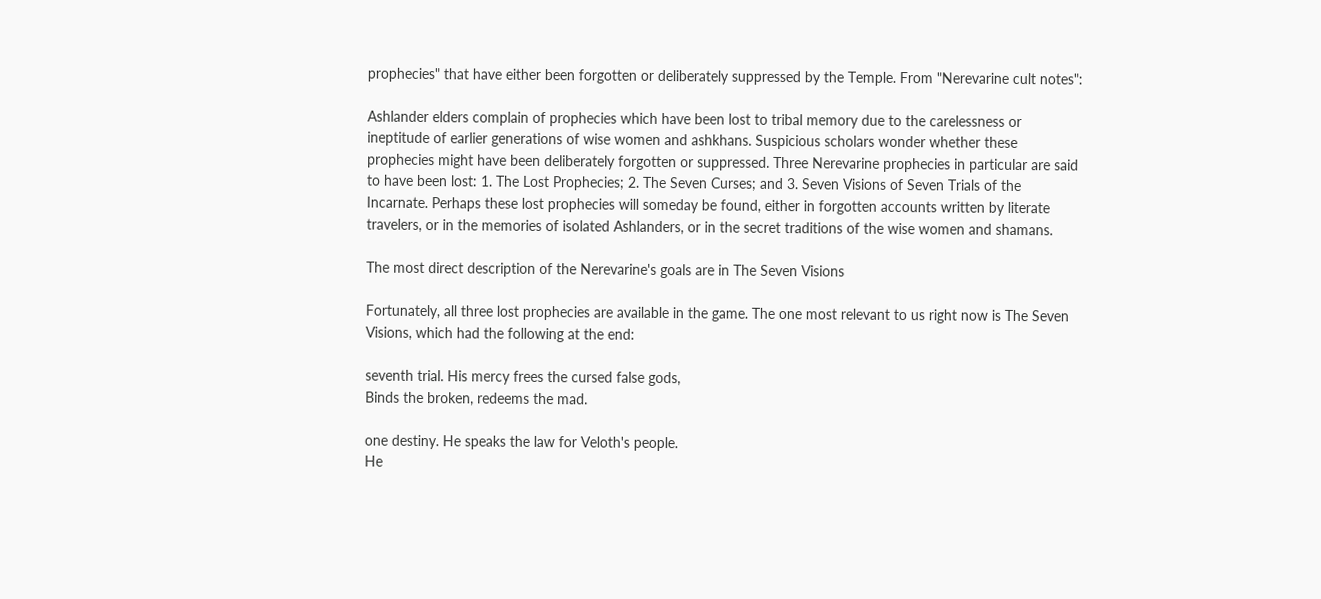prophecies" that have either been forgotten or deliberately suppressed by the Temple. From "Nerevarine cult notes":

Ashlander elders complain of prophecies which have been lost to tribal memory due to the carelessness or ineptitude of earlier generations of wise women and ashkhans. Suspicious scholars wonder whether these prophecies might have been deliberately forgotten or suppressed. Three Nerevarine prophecies in particular are said to have been lost: 1. The Lost Prophecies; 2. The Seven Curses; and 3. Seven Visions of Seven Trials of the Incarnate. Perhaps these lost prophecies will someday be found, either in forgotten accounts written by literate travelers, or in the memories of isolated Ashlanders, or in the secret traditions of the wise women and shamans.

The most direct description of the Nerevarine's goals are in The Seven Visions

Fortunately, all three lost prophecies are available in the game. The one most relevant to us right now is The Seven Visions, which had the following at the end:

seventh trial. His mercy frees the cursed false gods,
Binds the broken, redeems the mad.

one destiny. He speaks the law for Veloth's people.
He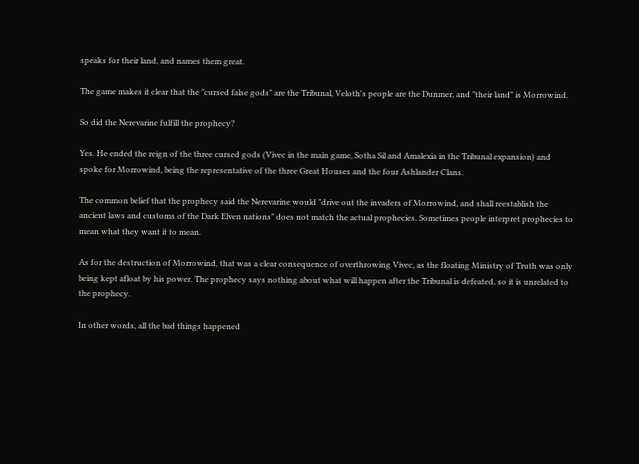speaks for their land, and names them great.

The game makes it clear that the "cursed false gods" are the Tribunal, Veloth's people are the Dunmer, and "their land" is Morrowind.

So did the Nerevarine fulfill the prophecy?

Yes. He ended the reign of the three cursed gods (Vivec in the main game, Sotha Sil and Amalexia in the Tribunal expansion) and spoke for Morrowind, being the representative of the three Great Houses and the four Ashlander Clans.

The common belief that the prophecy said the Nerevarine would "drive out the invaders of Morrowind, and shall reestablish the ancient laws and customs of the Dark Elven nations" does not match the actual prophecies. Sometimes people interpret prophecies to mean what they want it to mean.

As for the destruction of Morrowind, that was a clear consequence of overthrowing Vivec, as the floating Ministry of Truth was only being kept afloat by his power. The prophecy says nothing about what will happen after the Tribunal is defeated, so it is unrelated to the prophecy.

In other words, all the bad things happened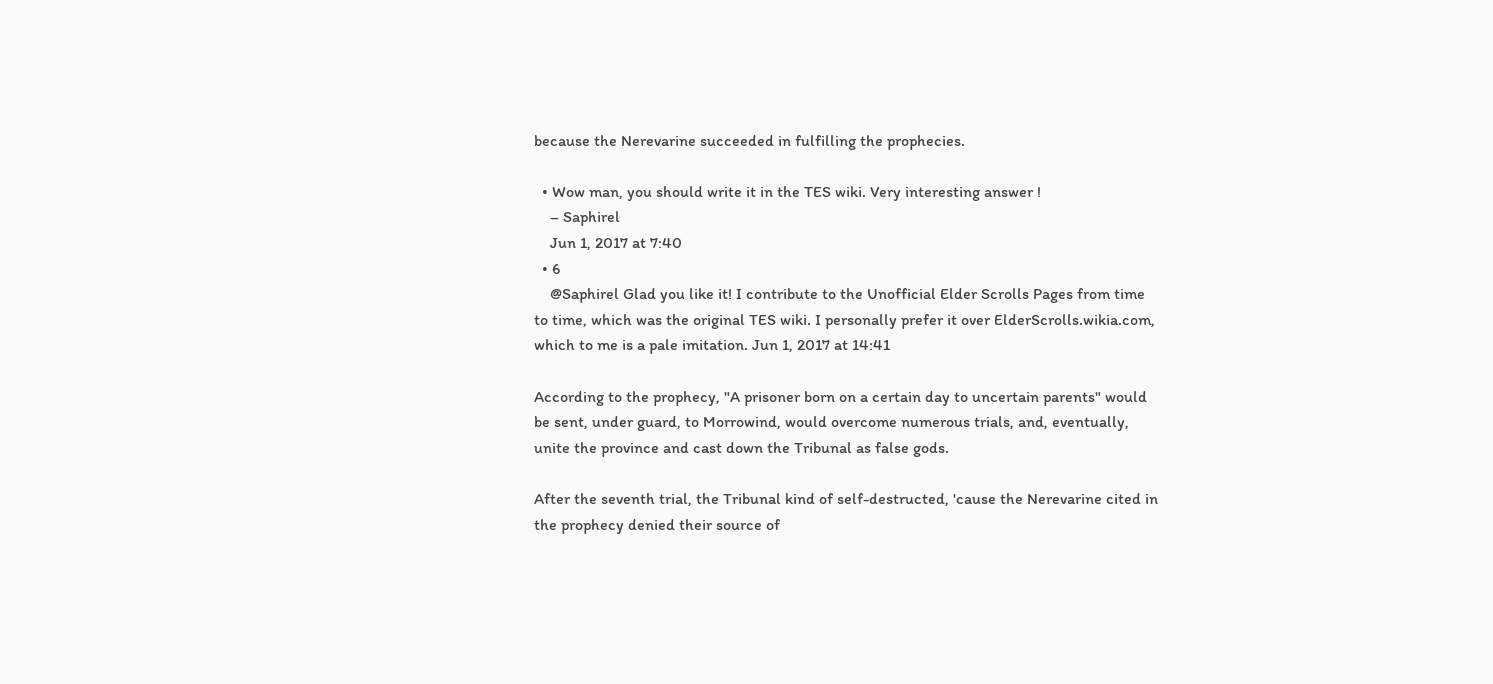because the Nerevarine succeeded in fulfilling the prophecies.

  • Wow man, you should write it in the TES wiki. Very interesting answer !
    – Saphirel
    Jun 1, 2017 at 7:40
  • 6
    @Saphirel Glad you like it! I contribute to the Unofficial Elder Scrolls Pages from time to time, which was the original TES wiki. I personally prefer it over ElderScrolls.wikia.com, which to me is a pale imitation. Jun 1, 2017 at 14:41

According to the prophecy, "A prisoner born on a certain day to uncertain parents" would be sent, under guard, to Morrowind, would overcome numerous trials, and, eventually, unite the province and cast down the Tribunal as false gods.

After the seventh trial, the Tribunal kind of self-destructed, 'cause the Nerevarine cited in the prophecy denied their source of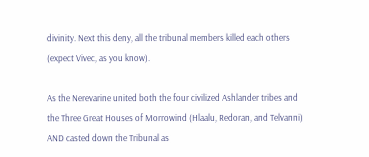divinity. Next this deny, all the tribunal members killed each others (expect Vivec, as you know).

As the Nerevarine united both the four civilized Ashlander tribes and the Three Great Houses of Morrowind (Hlaalu, Redoran, and Telvanni) AND casted down the Tribunal as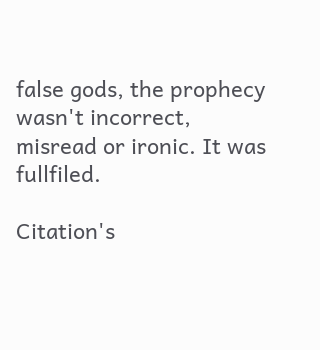false gods, the prophecy wasn't incorrect, misread or ironic. It was fullfiled.

Citation's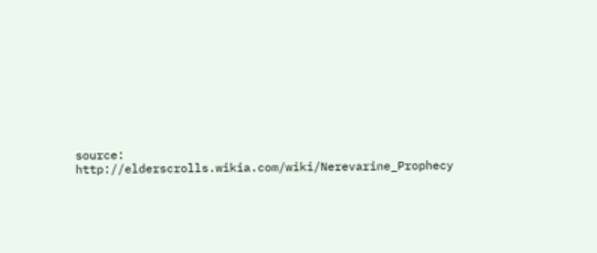source: http://elderscrolls.wikia.com/wiki/Nerevarine_Prophecy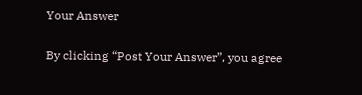Your Answer

By clicking “Post Your Answer”, you agree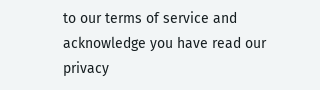to our terms of service and acknowledge you have read our privacy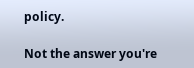policy.

Not the answer you're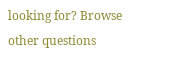looking for? Browse other questions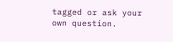tagged or ask your own question.